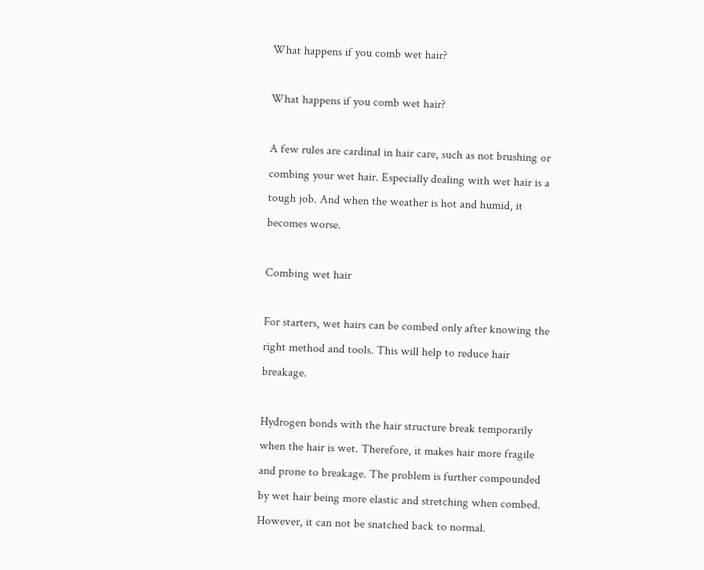What happens if you comb wet hair?

What happens if you comb wet hair?

A few rules are cardinal in hair care, such as not brushing or combing your wet hair. Especially dealing with wet hair is a tough job. And when the weather is hot and humid, it becomes worse.

Combing wet hair

For starters, wet hairs can be combed only after knowing the right method and tools. This will help to reduce hair breakage.

Hydrogen bonds with the hair structure break temporarily when the hair is wet. Therefore, it makes hair more fragile and prone to breakage. The problem is further compounded by wet hair being more elastic and stretching when combed. However, it can not be snatched back to normal.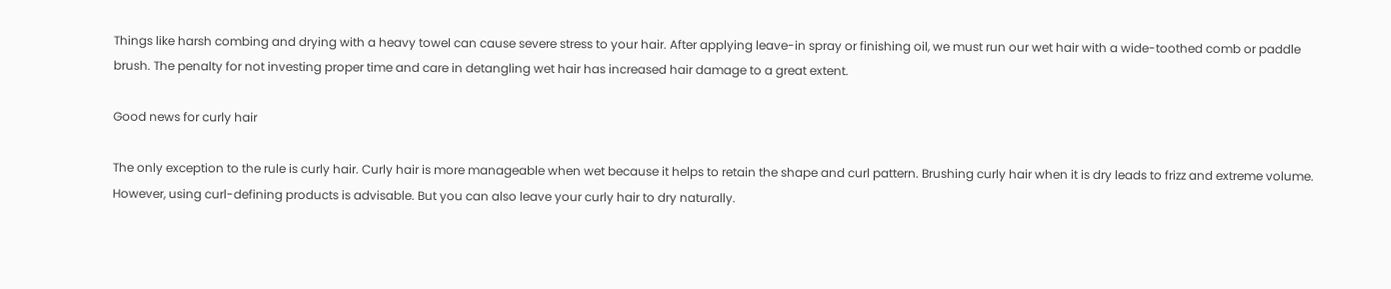Things like harsh combing and drying with a heavy towel can cause severe stress to your hair. After applying leave-in spray or finishing oil, we must run our wet hair with a wide-toothed comb or paddle brush. The penalty for not investing proper time and care in detangling wet hair has increased hair damage to a great extent.

Good news for curly hair

The only exception to the rule is curly hair. Curly hair is more manageable when wet because it helps to retain the shape and curl pattern. Brushing curly hair when it is dry leads to frizz and extreme volume. However, using curl-defining products is advisable. But you can also leave your curly hair to dry naturally.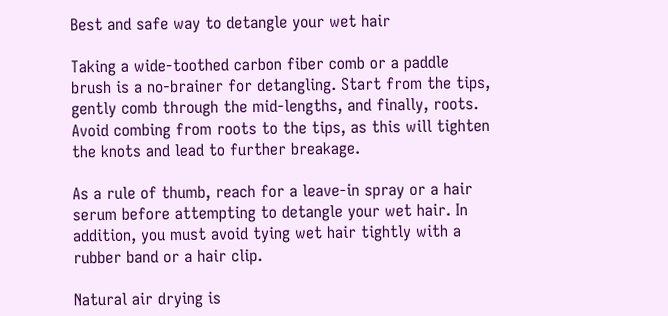Best and safe way to detangle your wet hair

Taking a wide-toothed carbon fiber comb or a paddle brush is a no-brainer for detangling. Start from the tips, gently comb through the mid-lengths, and finally, roots. Avoid combing from roots to the tips, as this will tighten the knots and lead to further breakage.

As a rule of thumb, reach for a leave-in spray or a hair serum before attempting to detangle your wet hair. In addition, you must avoid tying wet hair tightly with a rubber band or a hair clip.

Natural air drying is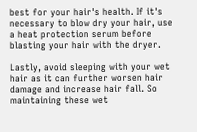best for your hair's health. If it's necessary to blow dry your hair, use a heat protection serum before blasting your hair with the dryer.

Lastly, avoid sleeping with your wet hair as it can further worsen hair damage and increase hair fall. So maintaining these wet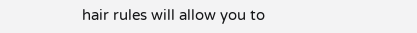hair rules will allow you to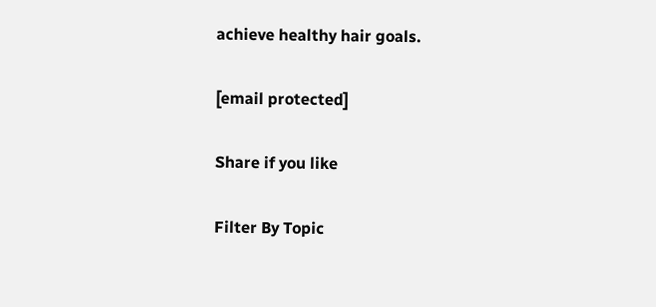achieve healthy hair goals.

[email protected]

Share if you like

Filter By Topic